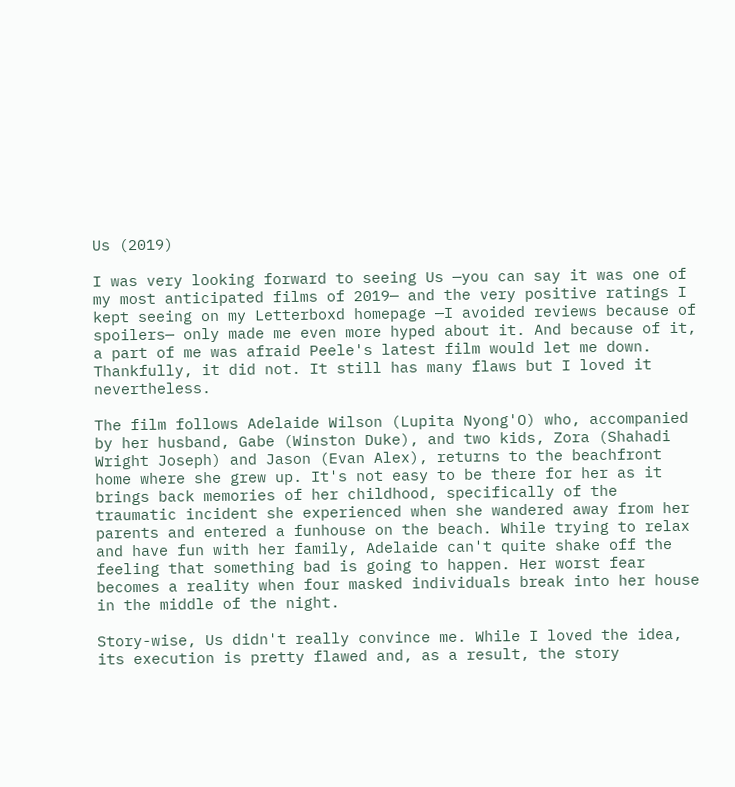Us (2019)

I was very looking forward to seeing Us —you can say it was one of my most anticipated films of 2019— and the very positive ratings I kept seeing on my Letterboxd homepage —I avoided reviews because of spoilers— only made me even more hyped about it. And because of it, a part of me was afraid Peele's latest film would let me down. Thankfully, it did not. It still has many flaws but I loved it nevertheless.

The film follows Adelaide Wilson (Lupita Nyong'O) who, accompanied by her husband, Gabe (Winston Duke), and two kids, Zora (Shahadi Wright Joseph) and Jason (Evan Alex), returns to the beachfront home where she grew up. It's not easy to be there for her as it brings back memories of her childhood, specifically of the traumatic incident she experienced when she wandered away from her parents and entered a funhouse on the beach. While trying to relax and have fun with her family, Adelaide can't quite shake off the feeling that something bad is going to happen. Her worst fear becomes a reality when four masked individuals break into her house in the middle of the night.

Story-wise, Us didn't really convince me. While I loved the idea, its execution is pretty flawed and, as a result, the story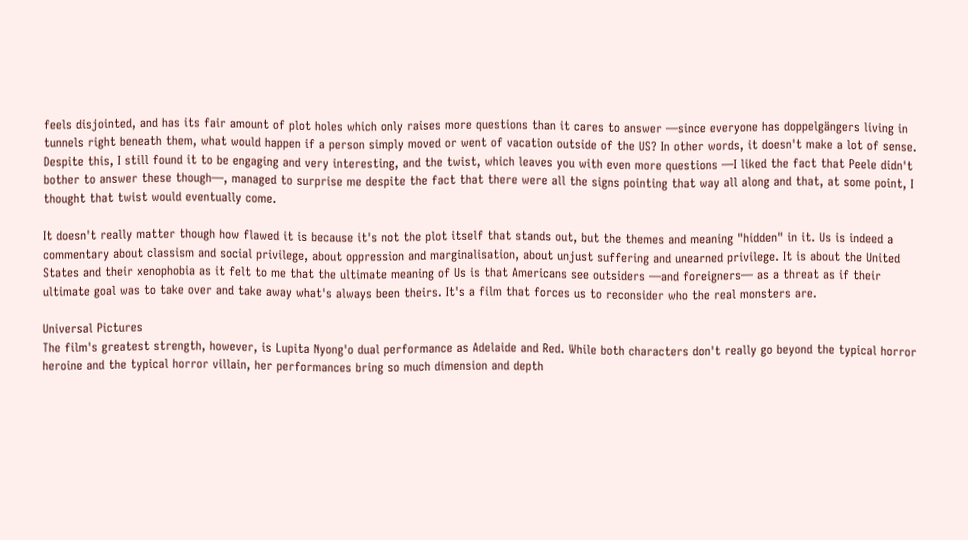feels disjointed, and has its fair amount of plot holes which only raises more questions than it cares to answer —since everyone has doppelgängers living in tunnels right beneath them, what would happen if a person simply moved or went of vacation outside of the US? In other words, it doesn't make a lot of sense. Despite this, I still found it to be engaging and very interesting, and the twist, which leaves you with even more questions —I liked the fact that Peele didn't bother to answer these though—, managed to surprise me despite the fact that there were all the signs pointing that way all along and that, at some point, I thought that twist would eventually come.

It doesn't really matter though how flawed it is because it's not the plot itself that stands out, but the themes and meaning "hidden" in it. Us is indeed a commentary about classism and social privilege, about oppression and marginalisation, about unjust suffering and unearned privilege. It is about the United States and their xenophobia as it felt to me that the ultimate meaning of Us is that Americans see outsiders —and foreigners— as a threat as if their ultimate goal was to take over and take away what's always been theirs. It's a film that forces us to reconsider who the real monsters are.

Universal Pictures
The film's greatest strength, however, is Lupita Nyong'o dual performance as Adelaide and Red. While both characters don't really go beyond the typical horror heroine and the typical horror villain, her performances bring so much dimension and depth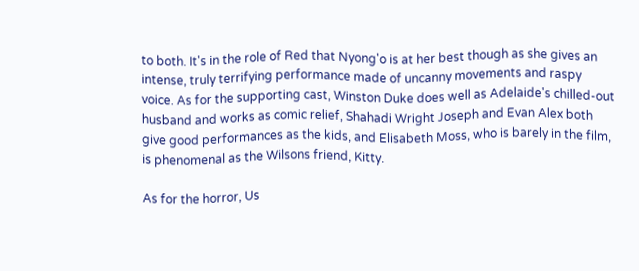to both. It's in the role of Red that Nyong'o is at her best though as she gives an intense, truly terrifying performance made of uncanny movements and raspy voice. As for the supporting cast, Winston Duke does well as Adelaide's chilled-out husband and works as comic relief, Shahadi Wright Joseph and Evan Alex both give good performances as the kids, and Elisabeth Moss, who is barely in the film, is phenomenal as the Wilsons friend, Kitty.

As for the horror, Us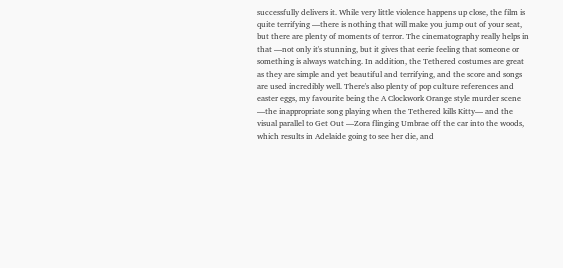successfully delivers it. While very little violence happens up close, the film is quite terrifying —there is nothing that will make you jump out of your seat, but there are plenty of moments of terror. The cinematography really helps in that —not only it's stunning, but it gives that eerie feeling that someone or something is always watching. In addition, the Tethered costumes are great as they are simple and yet beautiful and terrifying, and the score and songs are used incredibly well. There's also plenty of pop culture references and easter eggs, my favourite being the A Clockwork Orange style murder scene —the inappropriate song playing when the Tethered kills Kitty— and the visual parallel to Get Out —Zora flinging Umbrae off the car into the woods, which results in Adelaide going to see her die, and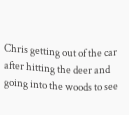Chris getting out of the car after hitting the deer and going into the woods to see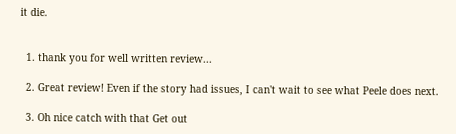it die.


  1. thank you for well written review...

  2. Great review! Even if the story had issues, I can't wait to see what Peele does next.

  3. Oh nice catch with that Get out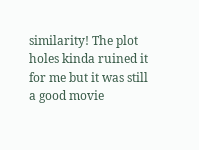similarity! The plot holes kinda ruined it for me but it was still a good movie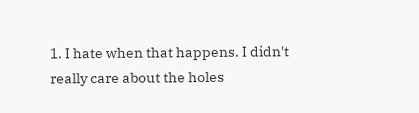1. I hate when that happens. I didn't really care about the holes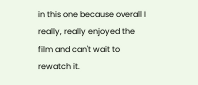in this one because overall I really, really enjoyed the film and can't wait to rewatch it.